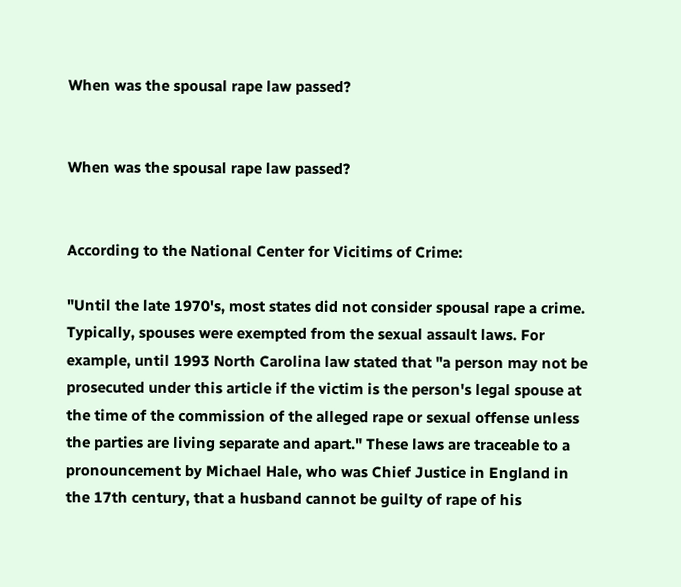When was the spousal rape law passed?


When was the spousal rape law passed?


According to the National Center for Vicitims of Crime:

"Until the late 1970's, most states did not consider spousal rape a crime. Typically, spouses were exempted from the sexual assault laws. For example, until 1993 North Carolina law stated that "a person may not be prosecuted under this article if the victim is the person's legal spouse at the time of the commission of the alleged rape or sexual offense unless the parties are living separate and apart." These laws are traceable to a pronouncement by Michael Hale, who was Chief Justice in England in the 17th century, that a husband cannot be guilty of rape of his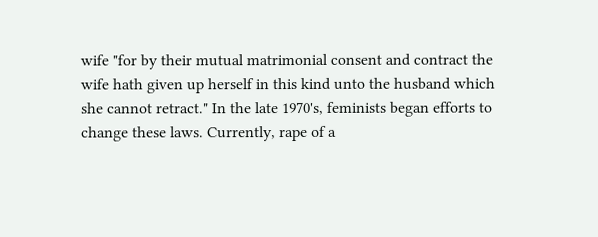wife "for by their mutual matrimonial consent and contract the wife hath given up herself in this kind unto the husband which she cannot retract." In the late 1970's, feminists began efforts to change these laws. Currently, rape of a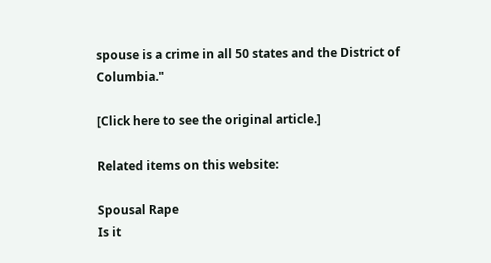spouse is a crime in all 50 states and the District of Columbia."

[Click here to see the original article.]

Related items on this website:

Spousal Rape
Is it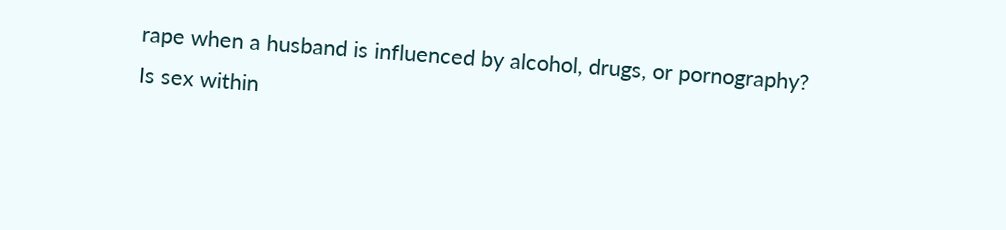rape when a husband is influenced by alcohol, drugs, or pornography?
Is sex within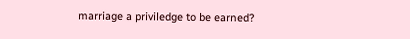marriage a priviledge to be earned?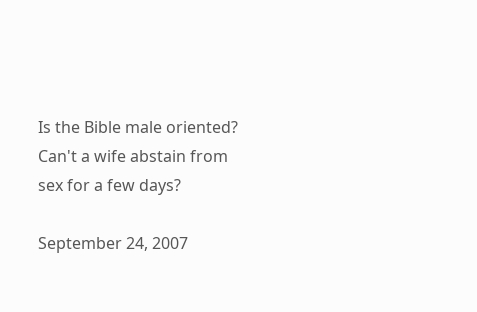Is the Bible male oriented?
Can't a wife abstain from sex for a few days?

September 24, 2007